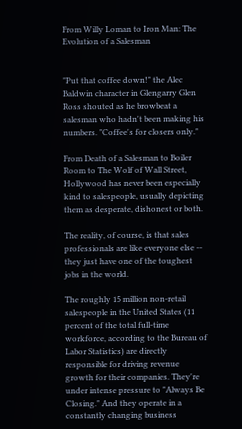From Willy Loman to Iron Man: The Evolution of a Salesman


"Put that coffee down!" the Alec Baldwin character in Glengarry Glen Ross shouted as he browbeat a salesman who hadn't been making his numbers. "Coffee's for closers only."

From Death of a Salesman to Boiler Room to The Wolf of Wall Street, Hollywood has never been especially kind to salespeople, usually depicting them as desperate, dishonest or both.

The reality, of course, is that sales professionals are like everyone else -- they just have one of the toughest jobs in the world.

The roughly 15 million non-retail salespeople in the United States (11 percent of the total full-time workforce, according to the Bureau of Labor Statistics) are directly responsible for driving revenue growth for their companies. They're under intense pressure to "Always Be Closing." And they operate in a constantly changing business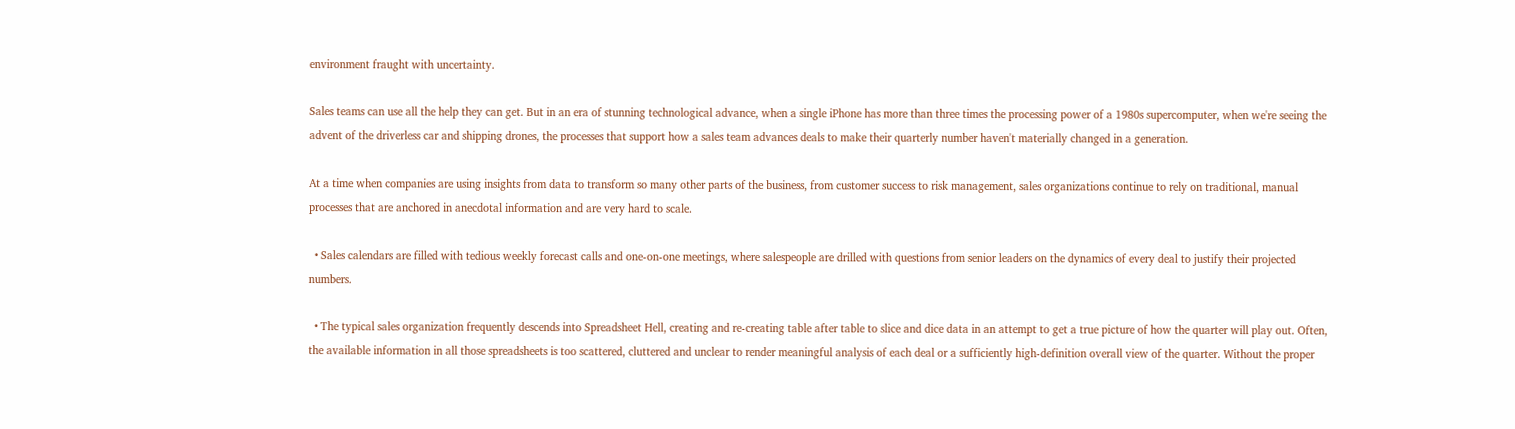environment fraught with uncertainty.

Sales teams can use all the help they can get. But in an era of stunning technological advance, when a single iPhone has more than three times the processing power of a 1980s supercomputer, when we're seeing the advent of the driverless car and shipping drones, the processes that support how a sales team advances deals to make their quarterly number haven't materially changed in a generation.

At a time when companies are using insights from data to transform so many other parts of the business, from customer success to risk management, sales organizations continue to rely on traditional, manual processes that are anchored in anecdotal information and are very hard to scale.

  • Sales calendars are filled with tedious weekly forecast calls and one-on-one meetings, where salespeople are drilled with questions from senior leaders on the dynamics of every deal to justify their projected numbers.

  • The typical sales organization frequently descends into Spreadsheet Hell, creating and re-creating table after table to slice and dice data in an attempt to get a true picture of how the quarter will play out. Often, the available information in all those spreadsheets is too scattered, cluttered and unclear to render meaningful analysis of each deal or a sufficiently high-definition overall view of the quarter. Without the proper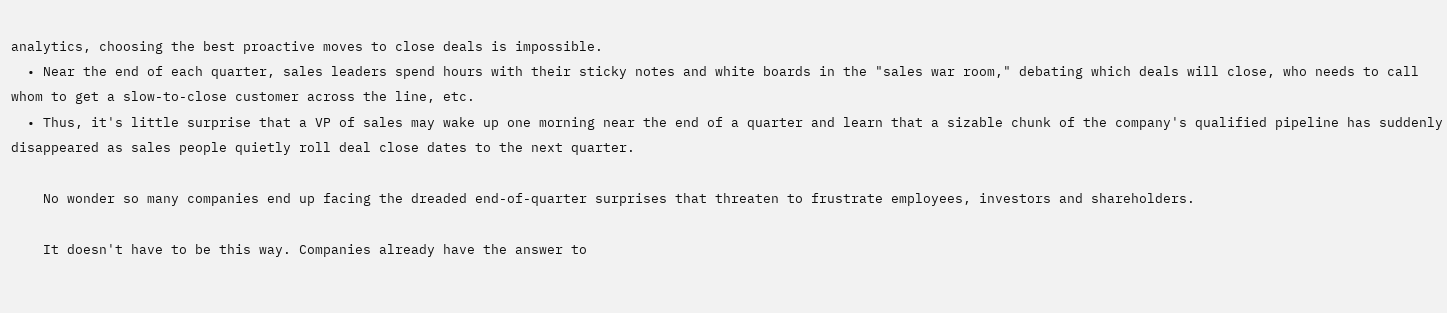analytics, choosing the best proactive moves to close deals is impossible.
  • Near the end of each quarter, sales leaders spend hours with their sticky notes and white boards in the "sales war room," debating which deals will close, who needs to call whom to get a slow-to-close customer across the line, etc.
  • Thus, it's little surprise that a VP of sales may wake up one morning near the end of a quarter and learn that a sizable chunk of the company's qualified pipeline has suddenly disappeared as sales people quietly roll deal close dates to the next quarter.

    No wonder so many companies end up facing the dreaded end-of-quarter surprises that threaten to frustrate employees, investors and shareholders.

    It doesn't have to be this way. Companies already have the answer to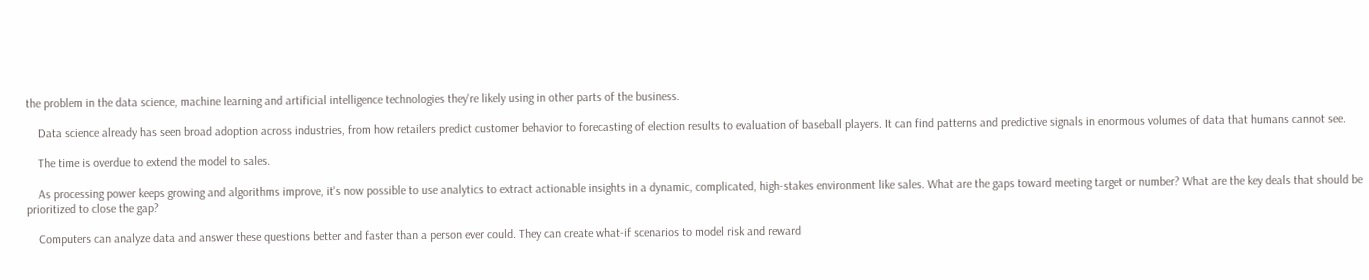the problem in the data science, machine learning and artificial intelligence technologies they're likely using in other parts of the business.

    Data science already has seen broad adoption across industries, from how retailers predict customer behavior to forecasting of election results to evaluation of baseball players. It can find patterns and predictive signals in enormous volumes of data that humans cannot see.

    The time is overdue to extend the model to sales.

    As processing power keeps growing and algorithms improve, it's now possible to use analytics to extract actionable insights in a dynamic, complicated, high-stakes environment like sales. What are the gaps toward meeting target or number? What are the key deals that should be prioritized to close the gap?

    Computers can analyze data and answer these questions better and faster than a person ever could. They can create what-if scenarios to model risk and reward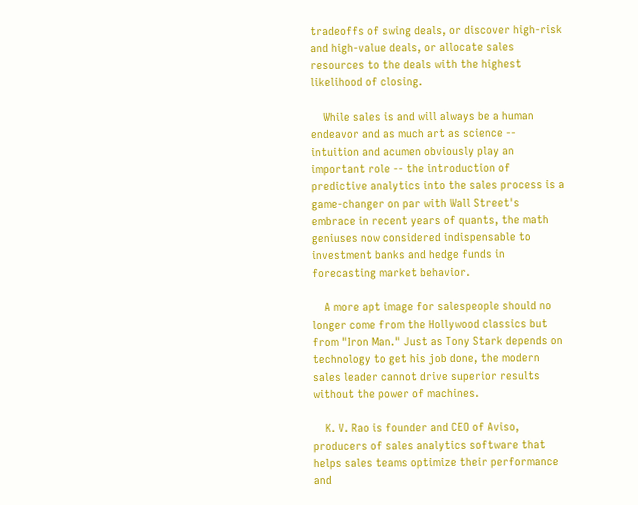tradeoffs of swing deals, or discover high-risk and high-value deals, or allocate sales resources to the deals with the highest likelihood of closing.

    While sales is and will always be a human endeavor and as much art as science -- intuition and acumen obviously play an important role -- the introduction of predictive analytics into the sales process is a game-changer on par with Wall Street's embrace in recent years of quants, the math geniuses now considered indispensable to investment banks and hedge funds in forecasting market behavior.

    A more apt image for salespeople should no longer come from the Hollywood classics but from "Iron Man." Just as Tony Stark depends on technology to get his job done, the modern sales leader cannot drive superior results without the power of machines.

    K. V. Rao is founder and CEO of Aviso, producers of sales analytics software that helps sales teams optimize their performance and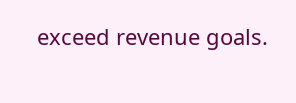exceed revenue goals.